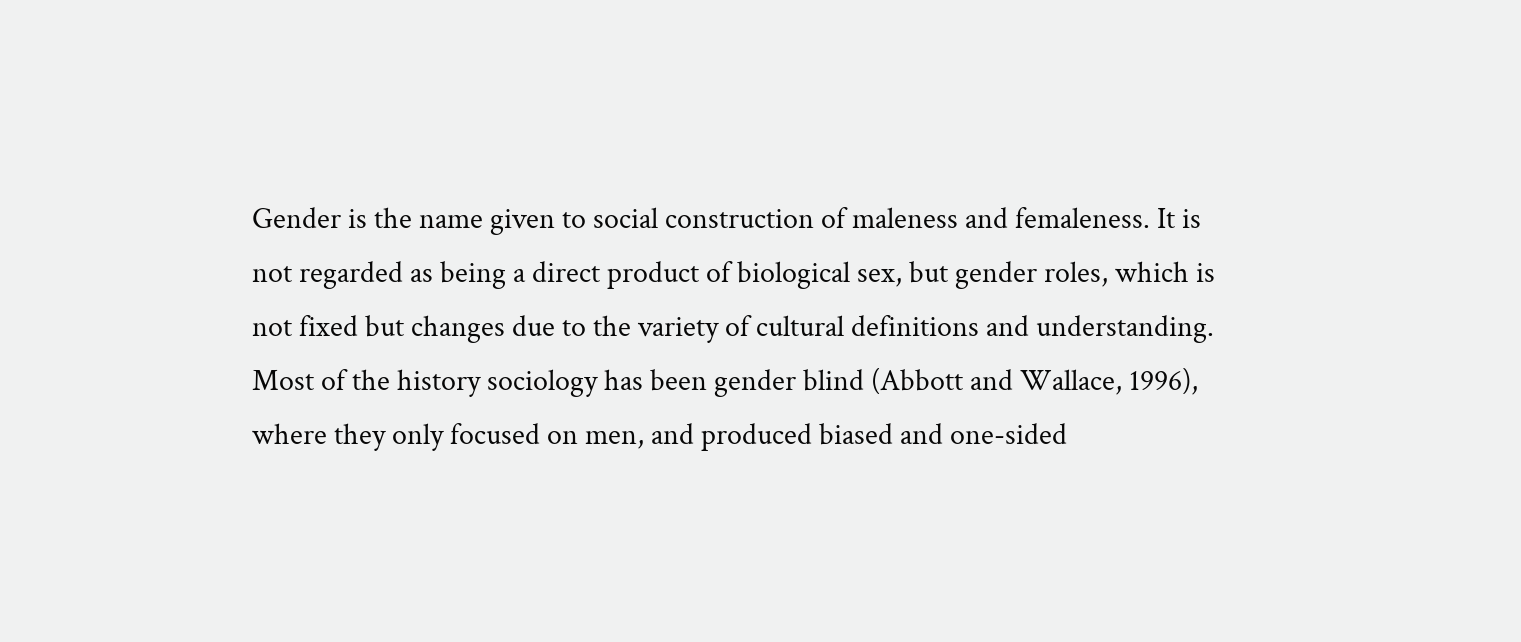Gender is the name given to social construction of maleness and femaleness. It is not regarded as being a direct product of biological sex, but gender roles, which is not fixed but changes due to the variety of cultural definitions and understanding. Most of the history sociology has been gender blind (Abbott and Wallace, 1996), where they only focused on men, and produced biased and one-sided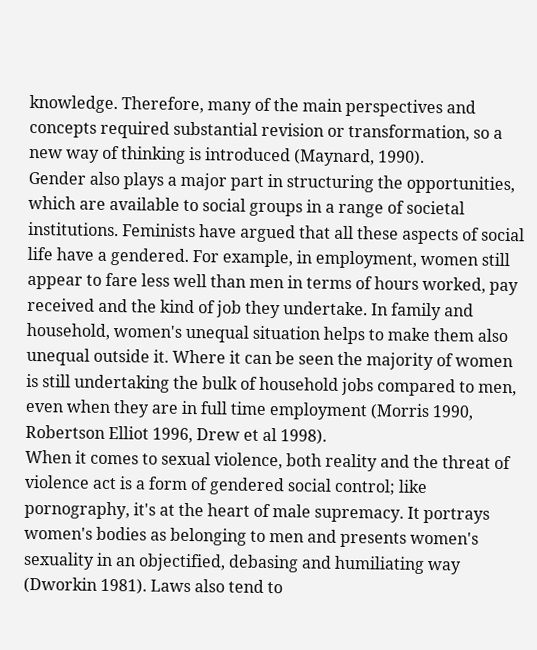knowledge. Therefore, many of the main perspectives and concepts required substantial revision or transformation, so a new way of thinking is introduced (Maynard, 1990).
Gender also plays a major part in structuring the opportunities, which are available to social groups in a range of societal institutions. Feminists have argued that all these aspects of social life have a gendered. For example, in employment, women still appear to fare less well than men in terms of hours worked, pay received and the kind of job they undertake. In family and household, women's unequal situation helps to make them also unequal outside it. Where it can be seen the majority of women is still undertaking the bulk of household jobs compared to men, even when they are in full time employment (Morris 1990, Robertson Elliot 1996, Drew et al 1998).
When it comes to sexual violence, both reality and the threat of violence act is a form of gendered social control; like pornography, it's at the heart of male supremacy. It portrays women's bodies as belonging to men and presents women's sexuality in an objectified, debasing and humiliating way (Dworkin 1981). Laws also tend to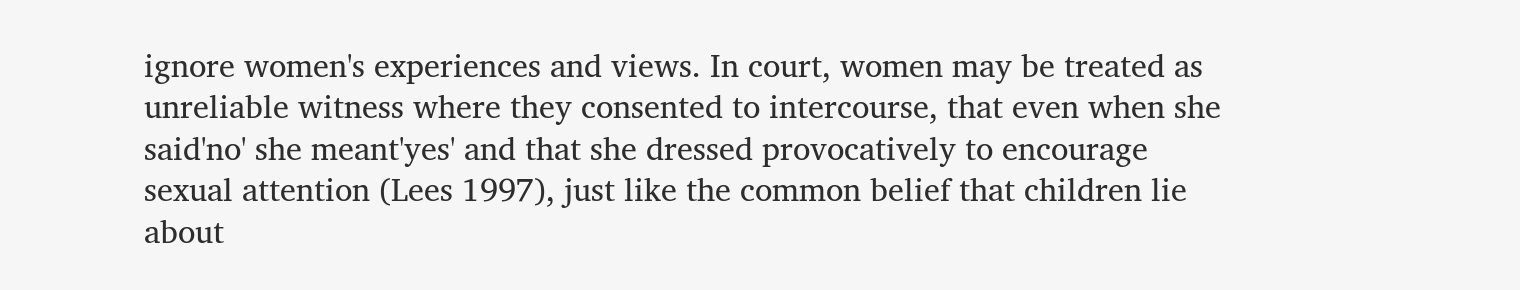ignore women's experiences and views. In court, women may be treated as unreliable witness where they consented to intercourse, that even when she said'no' she meant'yes' and that she dressed provocatively to encourage sexual attention (Lees 1997), just like the common belief that children lie about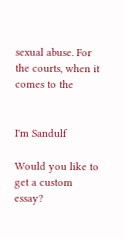sexual abuse. For the courts, when it comes to the


I'm Sandulf

Would you like to get a custom essay?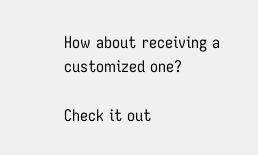How about receiving a customized one?

Check it out